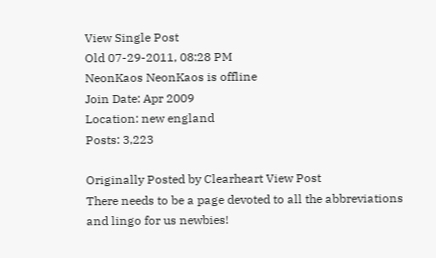View Single Post
Old 07-29-2011, 08:28 PM
NeonKaos NeonKaos is offline
Join Date: Apr 2009
Location: new england
Posts: 3,223

Originally Posted by Clearheart View Post
There needs to be a page devoted to all the abbreviations and lingo for us newbies!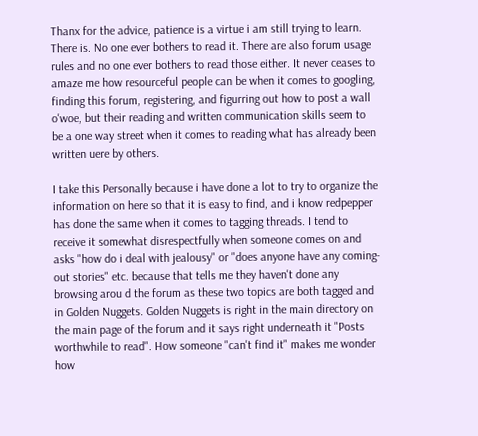Thanx for the advice, patience is a virtue i am still trying to learn.
There is. No one ever bothers to read it. There are also forum usage rules and no one ever bothers to read those either. It never ceases to amaze me how resourceful people can be when it comes to googling, finding this forum, registering, and figurring out how to post a wall o'woe, but their reading and written communication skills seem to be a one way street when it comes to reading what has already been written uere by others.

I take this Personally because i have done a lot to try to organize the information on here so that it is easy to find, and i know redpepper has done the same when it comes to tagging threads. I tend to receive it somewhat disrespectfully when someone comes on and asks "how do i deal with jealousy" or "does anyone have any coming-out stories" etc. because that tells me they haven't done any browsing arou d the forum as these two topics are both tagged and in Golden Nuggets. Golden Nuggets is right in the main directory on the main page of the forum and it says right underneath it "Posts worthwhile to read". How someone "can't find it" makes me wonder how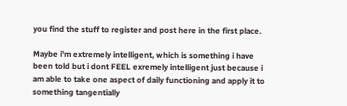you find the stuff to register and post here in the first place.

Maybe i'm extremely intelligent, which is something i have been told but i dont FEEL exremely intelligent just because i am able to take one aspect of daily functioning and apply it to something tangentially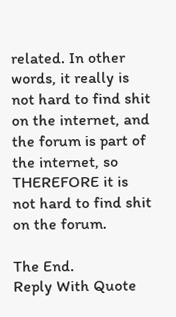related. In other words, it really is not hard to find shit on the internet, and the forum is part of the internet, so THEREFORE it is not hard to find shit on the forum.

The End.
Reply With Quote